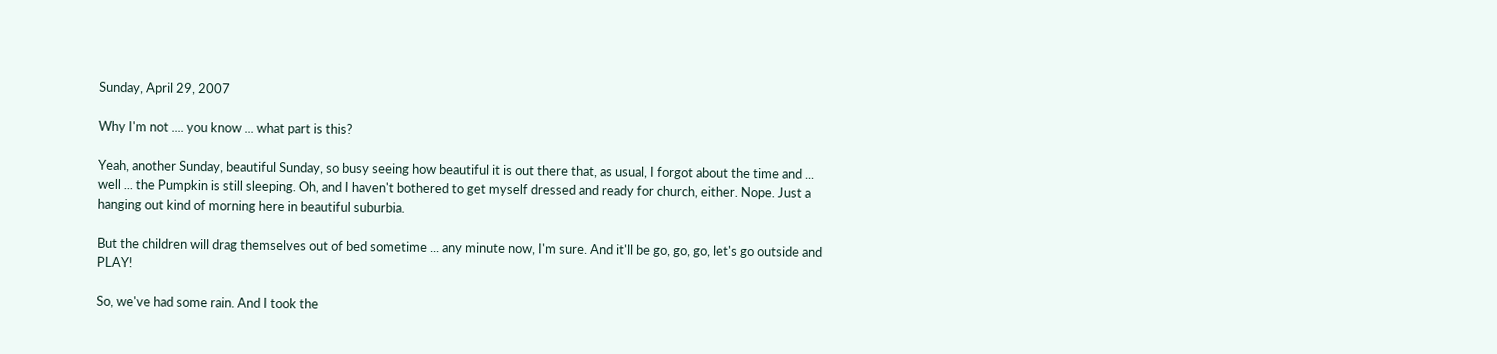Sunday, April 29, 2007

Why I'm not .... you know ... what part is this?

Yeah, another Sunday, beautiful Sunday, so busy seeing how beautiful it is out there that, as usual, I forgot about the time and ... well ... the Pumpkin is still sleeping. Oh, and I haven't bothered to get myself dressed and ready for church, either. Nope. Just a hanging out kind of morning here in beautiful suburbia.

But the children will drag themselves out of bed sometime ... any minute now, I'm sure. And it'll be go, go, go, let's go outside and PLAY!

So, we've had some rain. And I took the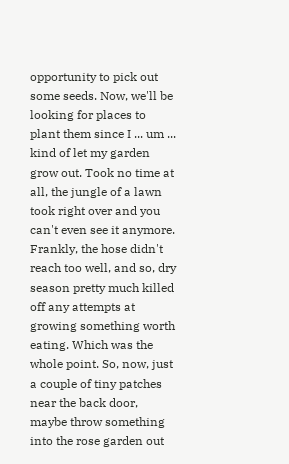opportunity to pick out some seeds. Now, we'll be looking for places to plant them since I ... um ... kind of let my garden grow out. Took no time at all, the jungle of a lawn took right over and you can't even see it anymore. Frankly, the hose didn't reach too well, and so, dry season pretty much killed off any attempts at growing something worth eating. Which was the whole point. So, now, just a couple of tiny patches near the back door, maybe throw something into the rose garden out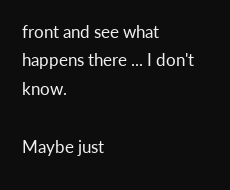front and see what happens there ... I don't know.

Maybe just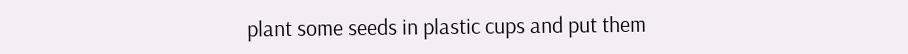plant some seeds in plastic cups and put them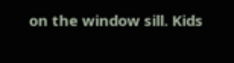on the window sill. Kids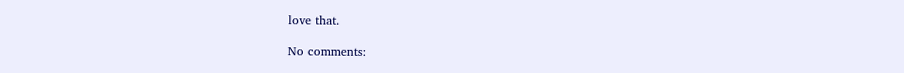love that.

No comments: